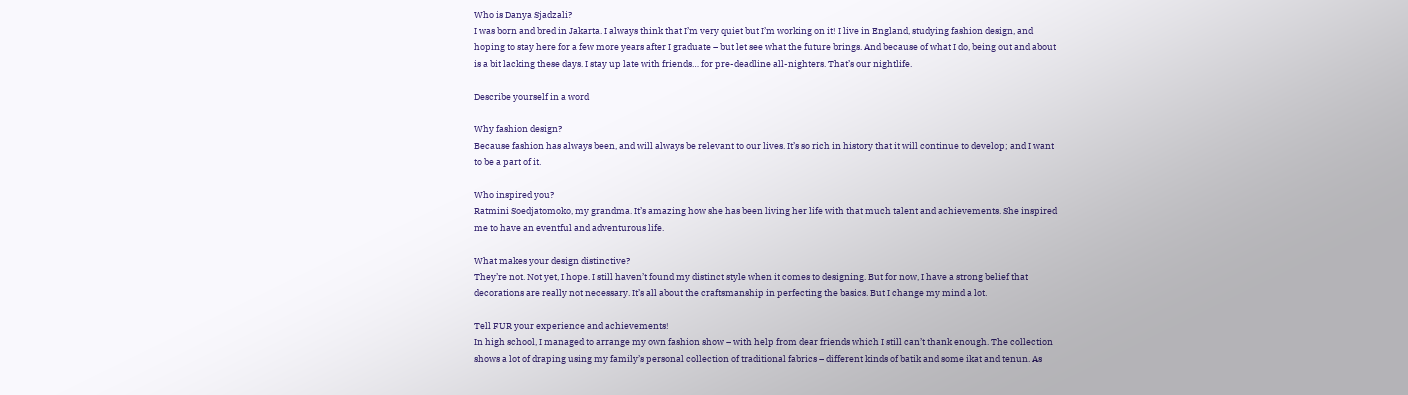Who is Danya Sjadzali?
I was born and bred in Jakarta. I always think that I’m very quiet but I’m working on it! I live in England, studying fashion design, and hoping to stay here for a few more years after I graduate – but let see what the future brings. And because of what I do, being out and about is a bit lacking these days. I stay up late with friends… for pre-deadline all-nighters. That’s our nightlife.

Describe yourself in a word

Why fashion design?
Because fashion has always been, and will always be relevant to our lives. It’s so rich in history that it will continue to develop; and I want to be a part of it.

Who inspired you?
Ratmini Soedjatomoko, my grandma. It’s amazing how she has been living her life with that much talent and achievements. She inspired me to have an eventful and adventurous life.

What makes your design distinctive?
They’re not. Not yet, I hope. I still haven’t found my distinct style when it comes to designing. But for now, I have a strong belief that decorations are really not necessary. It’s all about the craftsmanship in perfecting the basics. But I change my mind a lot.

Tell FUR your experience and achievements!
In high school, I managed to arrange my own fashion show – with help from dear friends which I still can’t thank enough. The collection shows a lot of draping using my family’s personal collection of traditional fabrics – different kinds of batik and some ikat and tenun. As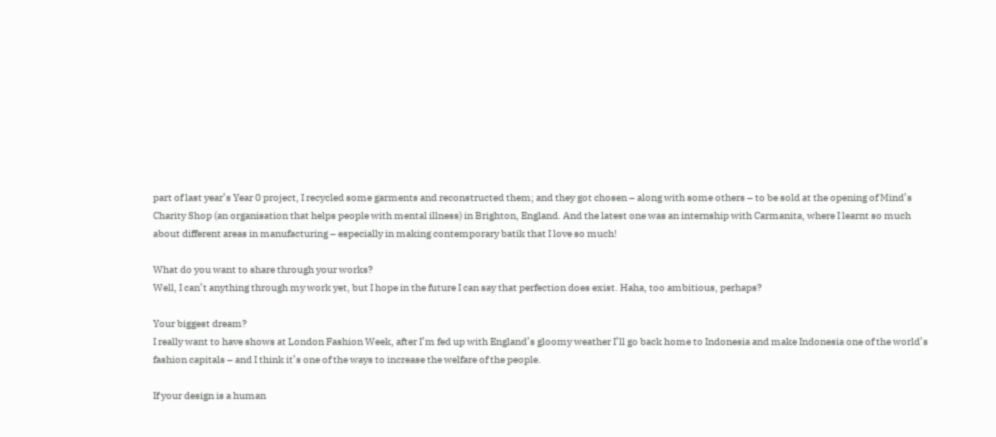part of last year’s Year 0 project, I recycled some garments and reconstructed them; and they got chosen – along with some others – to be sold at the opening of Mind’s Charity Shop (an organisation that helps people with mental illness) in Brighton, England. And the latest one was an internship with Carmanita, where I learnt so much about different areas in manufacturing – especially in making contemporary batik that I love so much!

What do you want to share through your works?
Well, I can’t anything through my work yet, but I hope in the future I can say that perfection does exist. Haha, too ambitious, perhaps?

Your biggest dream?
I really want to have shows at London Fashion Week, after I’m fed up with England’s gloomy weather I’ll go back home to Indonesia and make Indonesia one of the world’s fashion capitals – and I think it’s one of the ways to increase the welfare of the people.

If your design is a human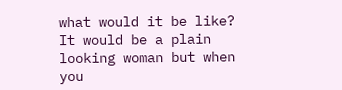what would it be like?
It would be a plain looking woman but when you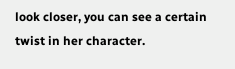look closer, you can see a certain twist in her character.